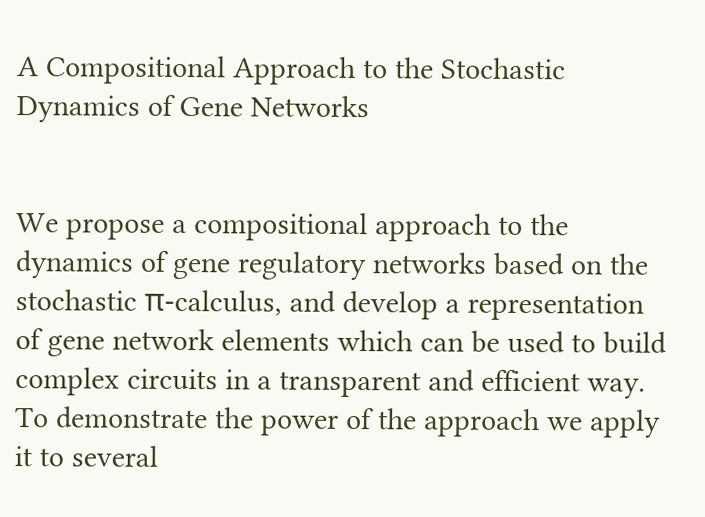A Compositional Approach to the Stochastic Dynamics of Gene Networks


We propose a compositional approach to the dynamics of gene regulatory networks based on the stochastic π-calculus, and develop a representation of gene network elements which can be used to build complex circuits in a transparent and efficient way. To demonstrate the power of the approach we apply it to several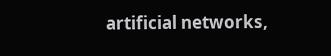artificial networks,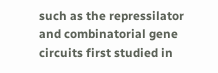such as the repressilator and combinatorial gene circuits first studied in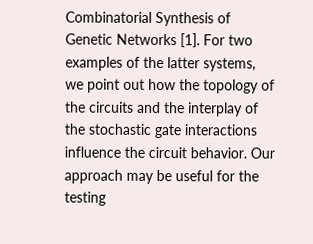Combinatorial Synthesis of Genetic Networks [1]. For two examples of the latter systems, we point out how the topology of the circuits and the interplay of the stochastic gate interactions influence the circuit behavior. Our approach may be useful for the testing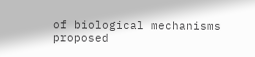of biological mechanisms proposed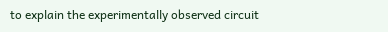to explain the experimentally observed circuit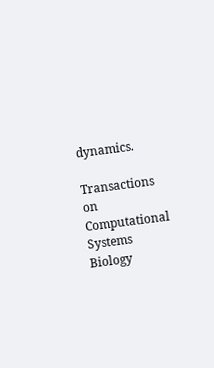dynamics.

Transactions on Computational Systems Biology